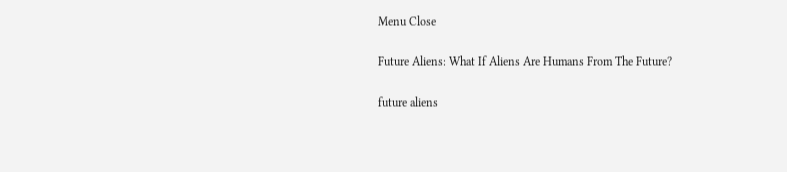Menu Close

Future Aliens: What If Aliens Are Humans From The Future?

future aliens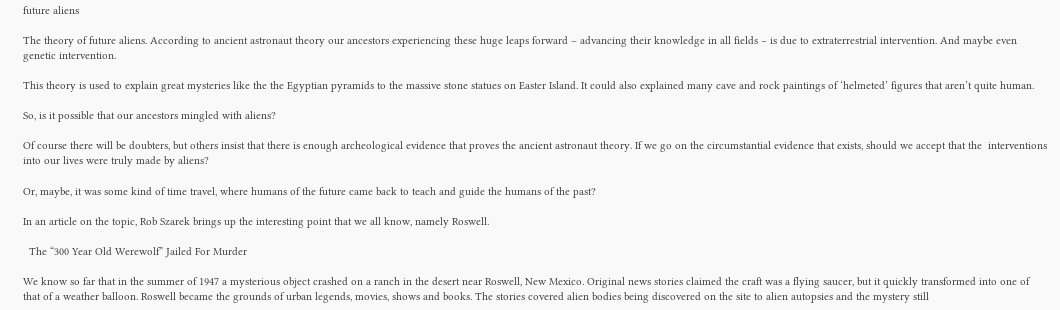future aliens

The theory of future aliens. According to ancient astronaut theory our ancestors experiencing these huge leaps forward – advancing their knowledge in all fields – is due to extraterrestrial intervention. And maybe even genetic intervention.

This theory is used to explain great mysteries like the the Egyptian pyramids to the massive stone statues on Easter Island. It could also explained many cave and rock paintings of ‘helmeted’ figures that aren’t quite human.

So, is it possible that our ancestors mingled with aliens?

Of course there will be doubters, but others insist that there is enough archeological evidence that proves the ancient astronaut theory. If we go on the circumstantial evidence that exists, should we accept that the  interventions into our lives were truly made by aliens?

Or, maybe, it was some kind of time travel, where humans of the future came back to teach and guide the humans of the past?

In an article on the topic, Rob Szarek brings up the interesting point that we all know, namely Roswell.

  The “300 Year Old Werewolf” Jailed For Murder

We know so far that in the summer of 1947 a mysterious object crashed on a ranch in the desert near Roswell, New Mexico. Original news stories claimed the craft was a flying saucer, but it quickly transformed into one of that of a weather balloon. Roswell became the grounds of urban legends, movies, shows and books. The stories covered alien bodies being discovered on the site to alien autopsies and the mystery still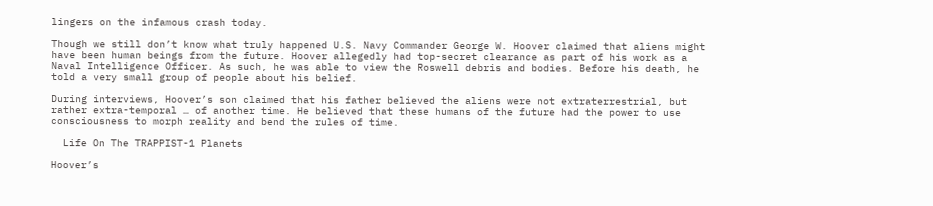lingers on the infamous crash today.

Though we still don’t know what truly happened U.S. Navy Commander George W. Hoover claimed that aliens might have been human beings from the future. Hoover allegedly had top-secret clearance as part of his work as a Naval Intelligence Officer. As such, he was able to view the Roswell debris and bodies. Before his death, he told a very small group of people about his belief.

During interviews, Hoover’s son claimed that his father believed the aliens were not extraterrestrial, but rather extra-temporal … of another time. He believed that these humans of the future had the power to use consciousness to morph reality and bend the rules of time.

  Life On The TRAPPIST-1 Planets

Hoover’s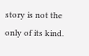story is not the only of its kind.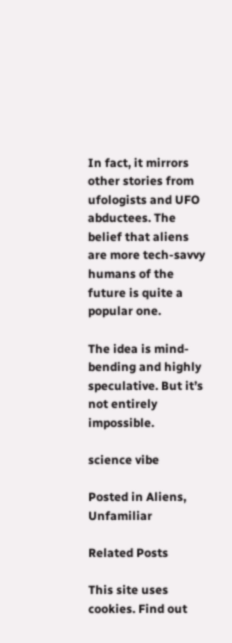In fact, it mirrors other stories from ufologists and UFO abductees. The belief that aliens are more tech-savvy humans of the future is quite a popular one.

The idea is mind-bending and highly speculative. But it’s not entirely impossible.

science vibe

Posted in Aliens, Unfamiliar

Related Posts

This site uses cookies. Find out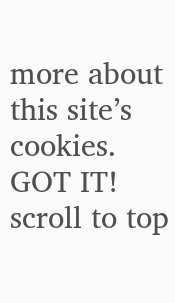more about this site’s cookies. GOT IT!
scroll to top